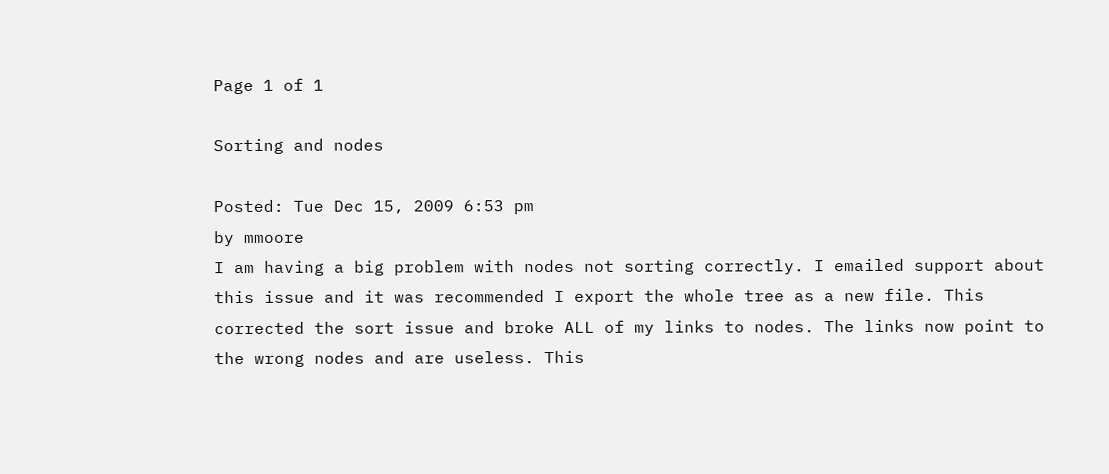Page 1 of 1

Sorting and nodes

Posted: Tue Dec 15, 2009 6:53 pm
by mmoore
I am having a big problem with nodes not sorting correctly. I emailed support about this issue and it was recommended I export the whole tree as a new file. This corrected the sort issue and broke ALL of my links to nodes. The links now point to the wrong nodes and are useless. This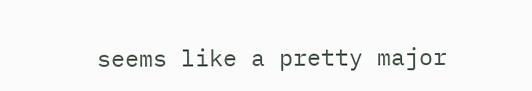seems like a pretty major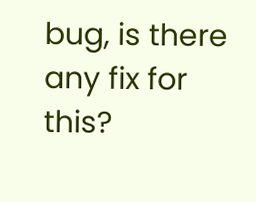bug, is there any fix for this?